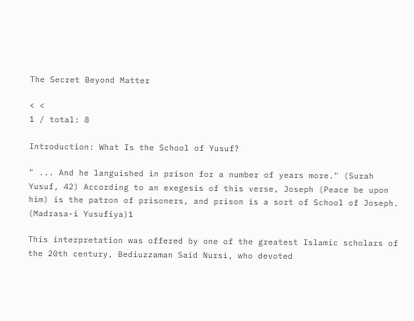The Secret Beyond Matter

< <
1 / total: 8

Introduction: What Is the School of Yusuf?

" ... And he languished in prison for a number of years more." (Surah Yusuf, 42) According to an exegesis of this verse, Joseph (Peace be upon him) is the patron of prisoners, and prison is a sort of School of Joseph. (Madrasa-i Yusufiya)1

This interpretation was offered by one of the greatest Islamic scholars of the 20th century, Bediuzzaman Said Nursi, who devoted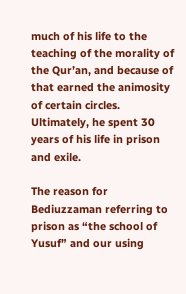much of his life to the teaching of the morality of the Qur’an, and because of that earned the animosity of certain circles. Ultimately, he spent 30 years of his life in prison and exile.

The reason for Bediuzzaman referring to prison as “the school of Yusuf” and our using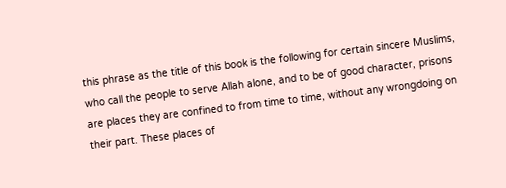this phrase as the title of this book is the following for certain sincere Muslims, who call the people to serve Allah alone, and to be of good character, prisons are places they are confined to from time to time, without any wrongdoing on their part. These places of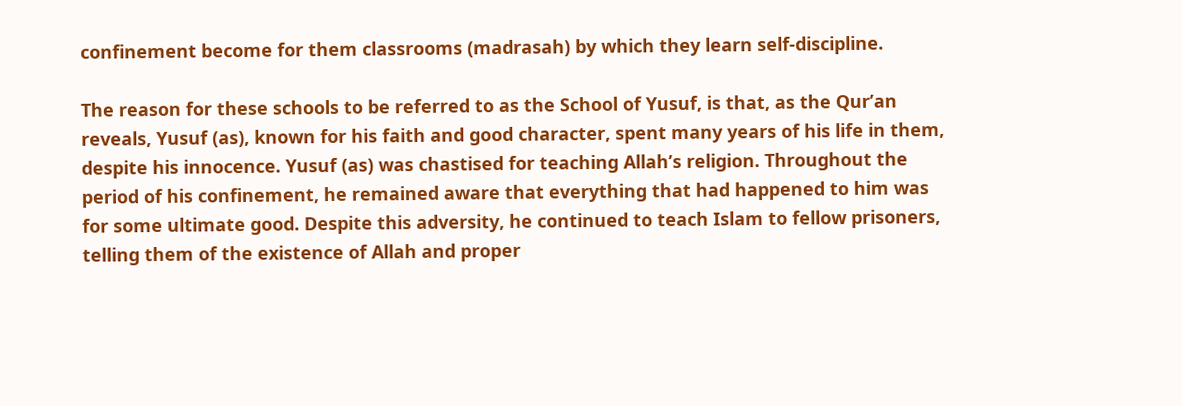confinement become for them classrooms (madrasah) by which they learn self-discipline.

The reason for these schools to be referred to as the School of Yusuf, is that, as the Qur’an reveals, Yusuf (as), known for his faith and good character, spent many years of his life in them, despite his innocence. Yusuf (as) was chastised for teaching Allah’s religion. Throughout the period of his confinement, he remained aware that everything that had happened to him was for some ultimate good. Despite this adversity, he continued to teach Islam to fellow prisoners, telling them of the existence of Allah and proper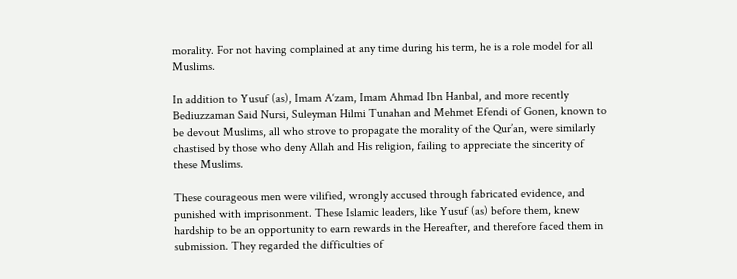morality. For not having complained at any time during his term, he is a role model for all Muslims.

In addition to Yusuf (as), Imam A‘zam, Imam Ahmad Ibn Hanbal, and more recently Bediuzzaman Said Nursi, Suleyman Hilmi Tunahan and Mehmet Efendi of Gonen, known to be devout Muslims, all who strove to propagate the morality of the Qur’an, were similarly chastised by those who deny Allah and His religion, failing to appreciate the sincerity of these Muslims.

These courageous men were vilified, wrongly accused through fabricated evidence, and punished with imprisonment. These Islamic leaders, like Yusuf (as) before them, knew hardship to be an opportunity to earn rewards in the Hereafter, and therefore faced them in submission. They regarded the difficulties of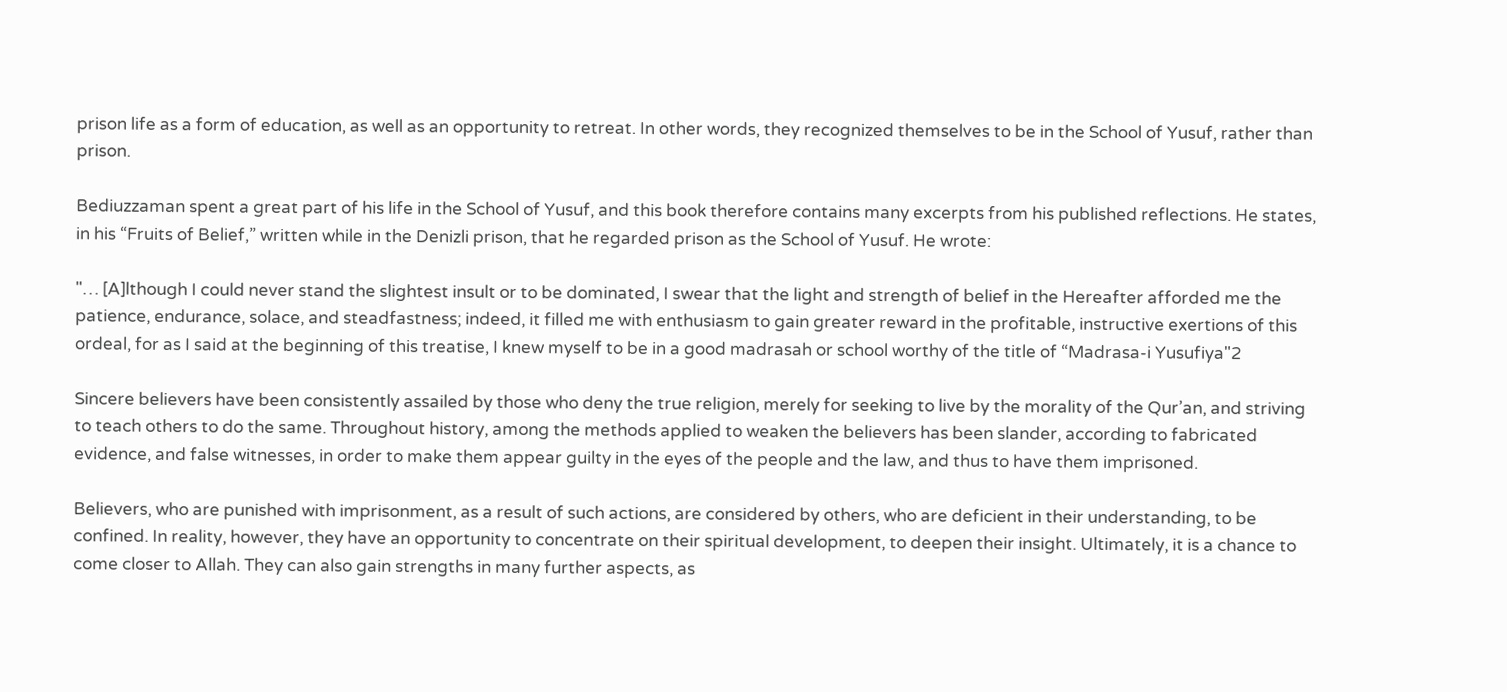prison life as a form of education, as well as an opportunity to retreat. In other words, they recognized themselves to be in the School of Yusuf, rather than prison.

Bediuzzaman spent a great part of his life in the School of Yusuf, and this book therefore contains many excerpts from his published reflections. He states, in his “Fruits of Belief,” written while in the Denizli prison, that he regarded prison as the School of Yusuf. He wrote:

"… [A]lthough I could never stand the slightest insult or to be dominated, I swear that the light and strength of belief in the Hereafter afforded me the patience, endurance, solace, and steadfastness; indeed, it filled me with enthusiasm to gain greater reward in the profitable, instructive exertions of this ordeal, for as I said at the beginning of this treatise, I knew myself to be in a good madrasah or school worthy of the title of “Madrasa-i Yusufiya"2

Sincere believers have been consistently assailed by those who deny the true religion, merely for seeking to live by the morality of the Qur’an, and striving to teach others to do the same. Throughout history, among the methods applied to weaken the believers has been slander, according to fabricated evidence, and false witnesses, in order to make them appear guilty in the eyes of the people and the law, and thus to have them imprisoned.

Believers, who are punished with imprisonment, as a result of such actions, are considered by others, who are deficient in their understanding, to be confined. In reality, however, they have an opportunity to concentrate on their spiritual development, to deepen their insight. Ultimately, it is a chance to come closer to Allah. They can also gain strengths in many further aspects, as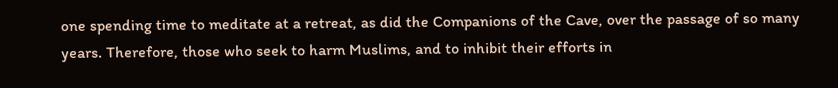one spending time to meditate at a retreat, as did the Companions of the Cave, over the passage of so many years. Therefore, those who seek to harm Muslims, and to inhibit their efforts in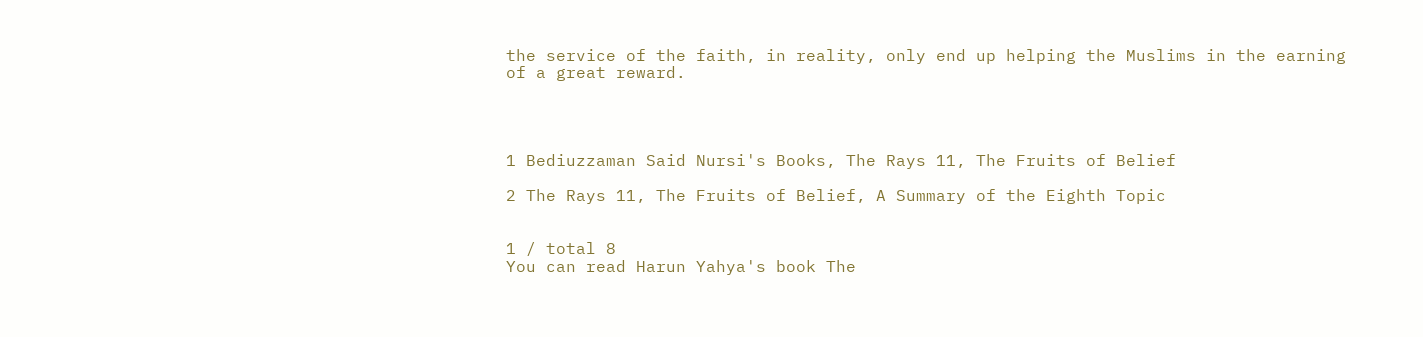the service of the faith, in reality, only end up helping the Muslims in the earning of a great reward.




1 Bediuzzaman Said Nursi's Books, The Rays 11, The Fruits of Belief

2 The Rays 11, The Fruits of Belief, A Summary of the Eighth Topic


1 / total 8
You can read Harun Yahya's book The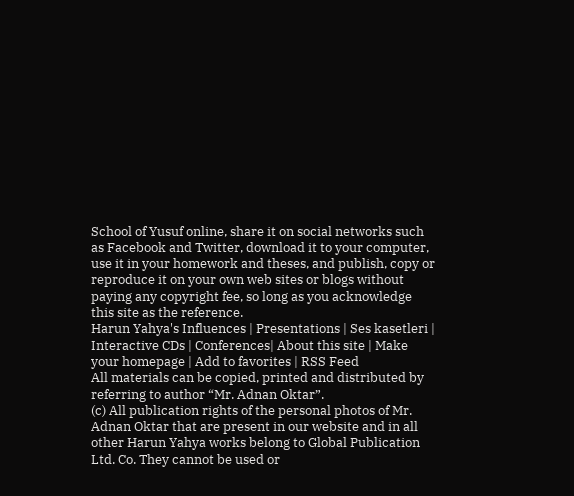School of Yusuf online, share it on social networks such as Facebook and Twitter, download it to your computer, use it in your homework and theses, and publish, copy or reproduce it on your own web sites or blogs without paying any copyright fee, so long as you acknowledge this site as the reference.
Harun Yahya's Influences | Presentations | Ses kasetleri | Interactive CDs | Conferences| About this site | Make your homepage | Add to favorites | RSS Feed
All materials can be copied, printed and distributed by referring to author “Mr. Adnan Oktar”.
(c) All publication rights of the personal photos of Mr. Adnan Oktar that are present in our website and in all other Harun Yahya works belong to Global Publication Ltd. Co. They cannot be used or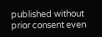published without prior consent even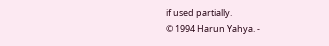if used partially.
© 1994 Harun Yahya. -